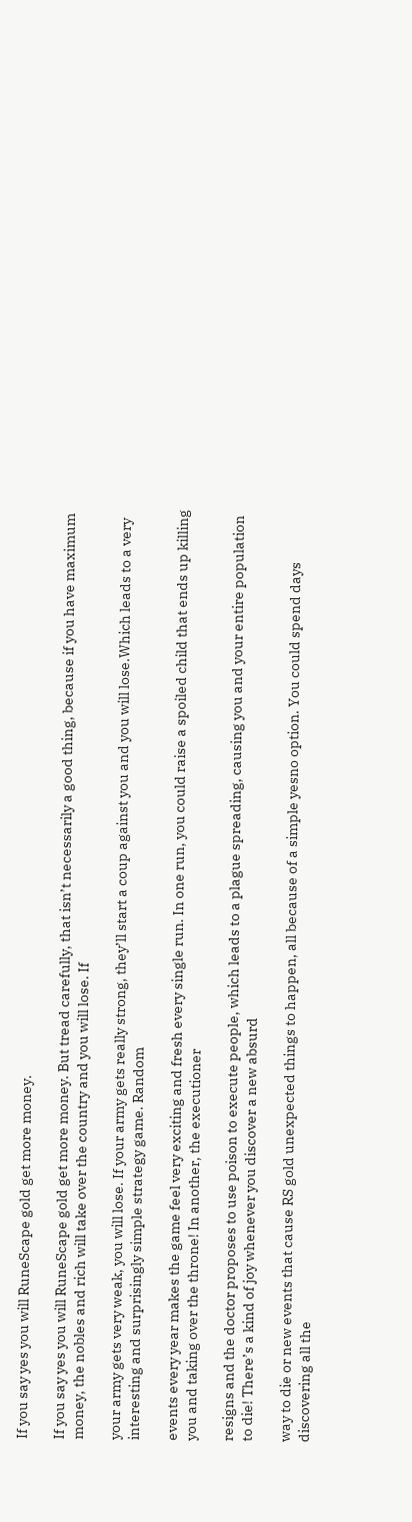If you say yes you will RuneScape gold get more money.

If you say yes you will RuneScape gold get more money. But tread carefully, that isn’t necessarily a good thing, because if you have maximum money, the nobles and rich will take over the country and you will lose. If

your army gets very weak, you will lose. If your army gets really strong, they’ll start a coup against you and you will lose.Which leads to a very interesting and surprisingly simple strategy game. Random

events every year makes the game feel very exciting and fresh every single run. In one run, you could raise a spoiled child that ends up killing you and taking over the throne! In another, the executioner

resigns and the doctor proposes to use poison to execute people, which leads to a plague spreading, causing you and your entire population to die! There’s a kind of joy whenever you discover a new absurd

way to die or new events that cause RS gold unexpected things to happen, all because of a simple yesno option. You could spend days discovering all the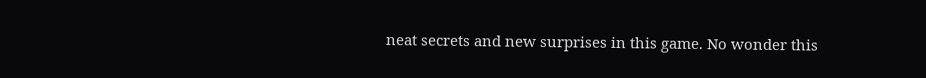neat secrets and new surprises in this game. No wonder this